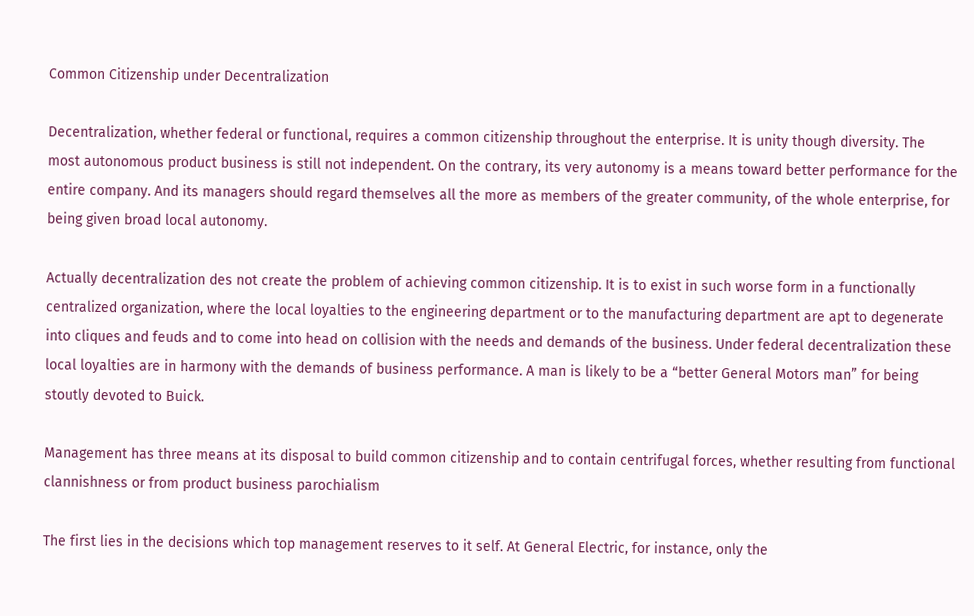Common Citizenship under Decentralization

Decentralization, whether federal or functional, requires a common citizenship throughout the enterprise. It is unity though diversity. The most autonomous product business is still not independent. On the contrary, its very autonomy is a means toward better performance for the entire company. And its managers should regard themselves all the more as members of the greater community, of the whole enterprise, for being given broad local autonomy.

Actually decentralization des not create the problem of achieving common citizenship. It is to exist in such worse form in a functionally centralized organization, where the local loyalties to the engineering department or to the manufacturing department are apt to degenerate into cliques and feuds and to come into head on collision with the needs and demands of the business. Under federal decentralization these local loyalties are in harmony with the demands of business performance. A man is likely to be a “better General Motors man” for being stoutly devoted to Buick.

Management has three means at its disposal to build common citizenship and to contain centrifugal forces, whether resulting from functional clannishness or from product business parochialism

The first lies in the decisions which top management reserves to it self. At General Electric, for instance, only the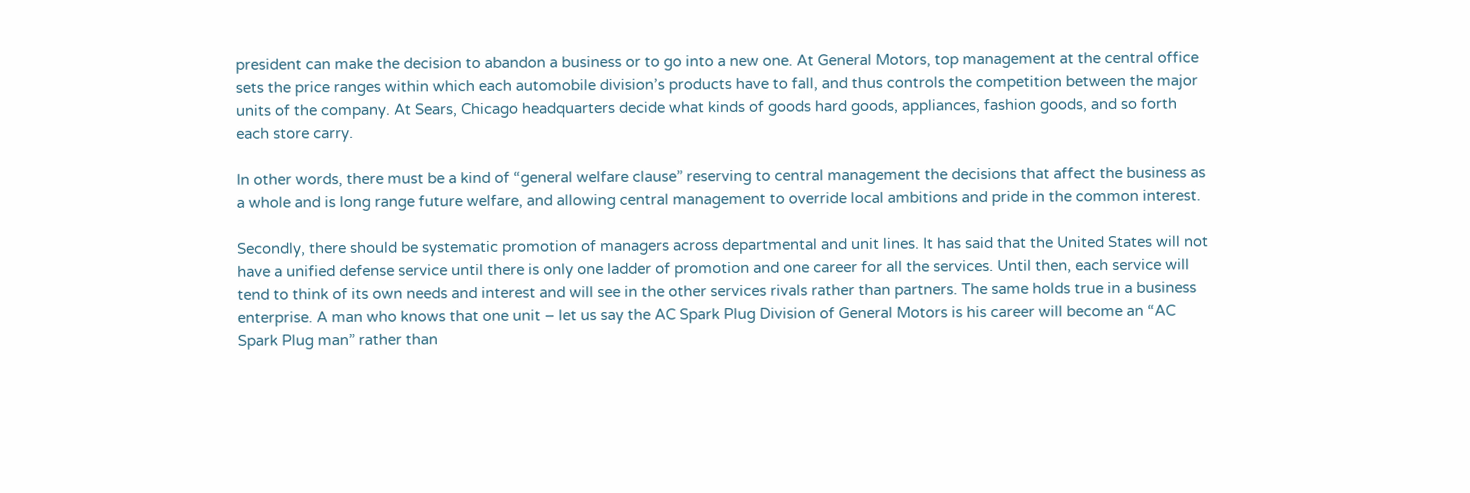president can make the decision to abandon a business or to go into a new one. At General Motors, top management at the central office sets the price ranges within which each automobile division’s products have to fall, and thus controls the competition between the major units of the company. At Sears, Chicago headquarters decide what kinds of goods hard goods, appliances, fashion goods, and so forth each store carry.

In other words, there must be a kind of “general welfare clause” reserving to central management the decisions that affect the business as a whole and is long range future welfare, and allowing central management to override local ambitions and pride in the common interest.

Secondly, there should be systematic promotion of managers across departmental and unit lines. It has said that the United States will not have a unified defense service until there is only one ladder of promotion and one career for all the services. Until then, each service will tend to think of its own needs and interest and will see in the other services rivals rather than partners. The same holds true in a business enterprise. A man who knows that one unit – let us say the AC Spark Plug Division of General Motors is his career will become an “AC Spark Plug man” rather than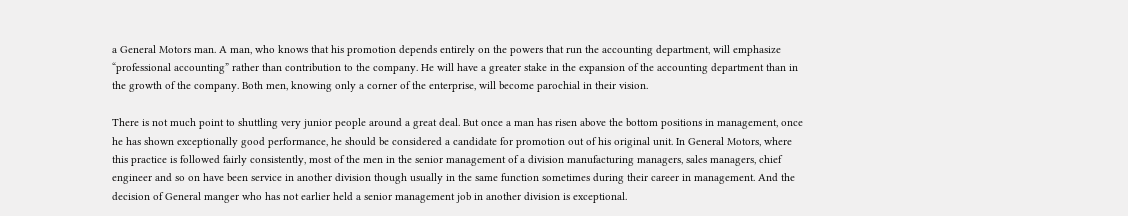a General Motors man. A man, who knows that his promotion depends entirely on the powers that run the accounting department, will emphasize “professional accounting” rather than contribution to the company. He will have a greater stake in the expansion of the accounting department than in the growth of the company. Both men, knowing only a corner of the enterprise, will become parochial in their vision.

There is not much point to shuttling very junior people around a great deal. But once a man has risen above the bottom positions in management, once he has shown exceptionally good performance, he should be considered a candidate for promotion out of his original unit. In General Motors, where this practice is followed fairly consistently, most of the men in the senior management of a division manufacturing managers, sales managers, chief engineer and so on have been service in another division though usually in the same function sometimes during their career in management. And the decision of General manger who has not earlier held a senior management job in another division is exceptional.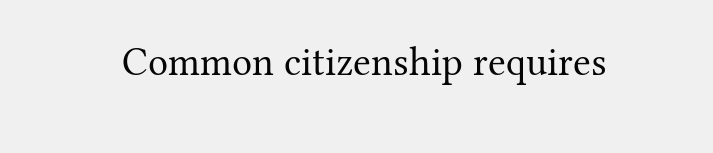Common citizenship requires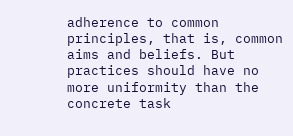adherence to common principles, that is, common aims and beliefs. But practices should have no more uniformity than the concrete task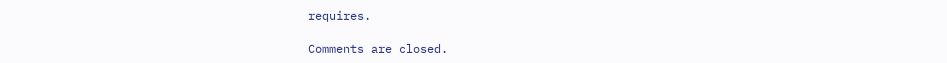requires.

Comments are closed.